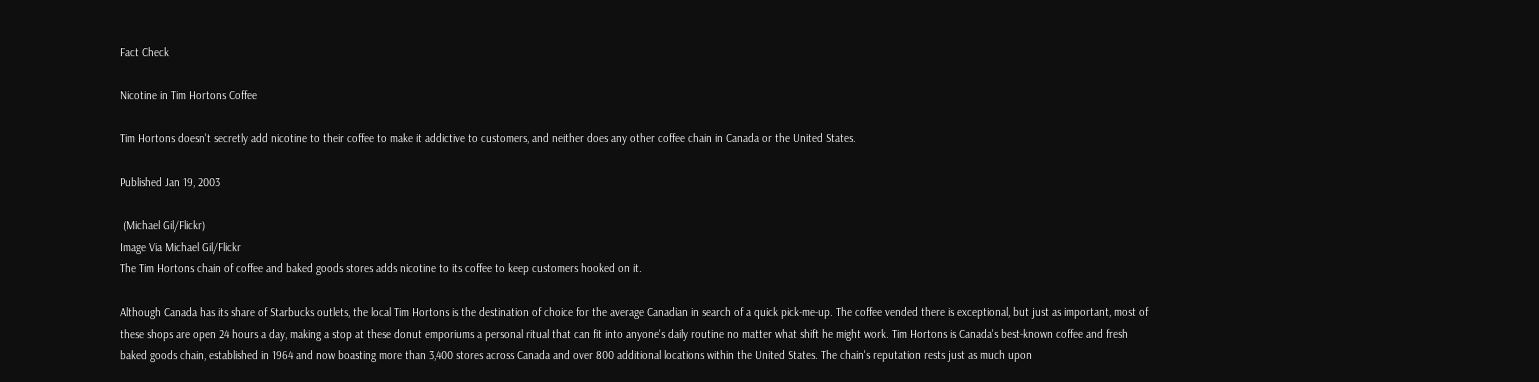Fact Check

Nicotine in Tim Hortons Coffee

Tim Hortons doesn't secretly add nicotine to their coffee to make it addictive to customers, and neither does any other coffee chain in Canada or the United States.

Published Jan 19, 2003

 (Michael Gil/Flickr)
Image Via Michael Gil/Flickr
The Tim Hortons chain of coffee and baked goods stores adds nicotine to its coffee to keep customers hooked on it.

Although Canada has its share of Starbucks outlets, the local Tim Hortons is the destination of choice for the average Canadian in search of a quick pick-me-up. The coffee vended there is exceptional, but just as important, most of these shops are open 24 hours a day, making a stop at these donut emporiums a personal ritual that can fit into anyone's daily routine no matter what shift he might work. Tim Hortons is Canada's best-known coffee and fresh baked goods chain, established in 1964 and now boasting more than 3,400 stores across Canada and over 800 additional locations within the United States. The chain's reputation rests just as much upon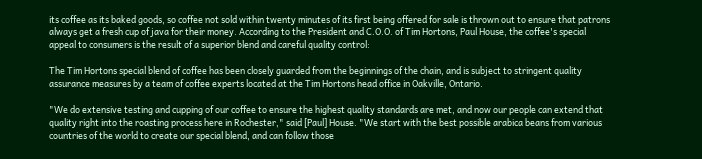its coffee as its baked goods, so coffee not sold within twenty minutes of its first being offered for sale is thrown out to ensure that patrons always get a fresh cup of java for their money. According to the President and C.O.O. of Tim Hortons, Paul House, the coffee's special appeal to consumers is the result of a superior blend and careful quality control:

The Tim Hortons special blend of coffee has been closely guarded from the beginnings of the chain, and is subject to stringent quality assurance measures by a team of coffee experts located at the Tim Hortons head office in Oakville, Ontario.

"We do extensive testing and cupping of our coffee to ensure the highest quality standards are met, and now our people can extend that quality right into the roasting process here in Rochester," said [Paul] House. "We start with the best possible arabica beans from various countries of the world to create our special blend, and can follow those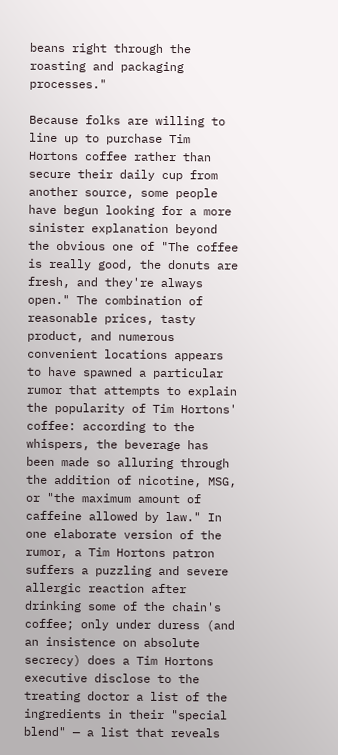beans right through the roasting and packaging processes."

Because folks are willing to line up to purchase Tim Hortons coffee rather than secure their daily cup from another source, some people have begun looking for a more sinister explanation beyond the obvious one of "The coffee is really good, the donuts are fresh, and they're always open." The combination of reasonable prices, tasty product, and numerous convenient locations appears to have spawned a particular rumor that attempts to explain the popularity of Tim Hortons' coffee: according to the whispers, the beverage has been made so alluring through the addition of nicotine, MSG, or "the maximum amount of caffeine allowed by law." In one elaborate version of the rumor, a Tim Hortons patron suffers a puzzling and severe allergic reaction after drinking some of the chain's coffee; only under duress (and an insistence on absolute secrecy) does a Tim Hortons executive disclose to the treating doctor a list of the ingredients in their "special blend" — a list that reveals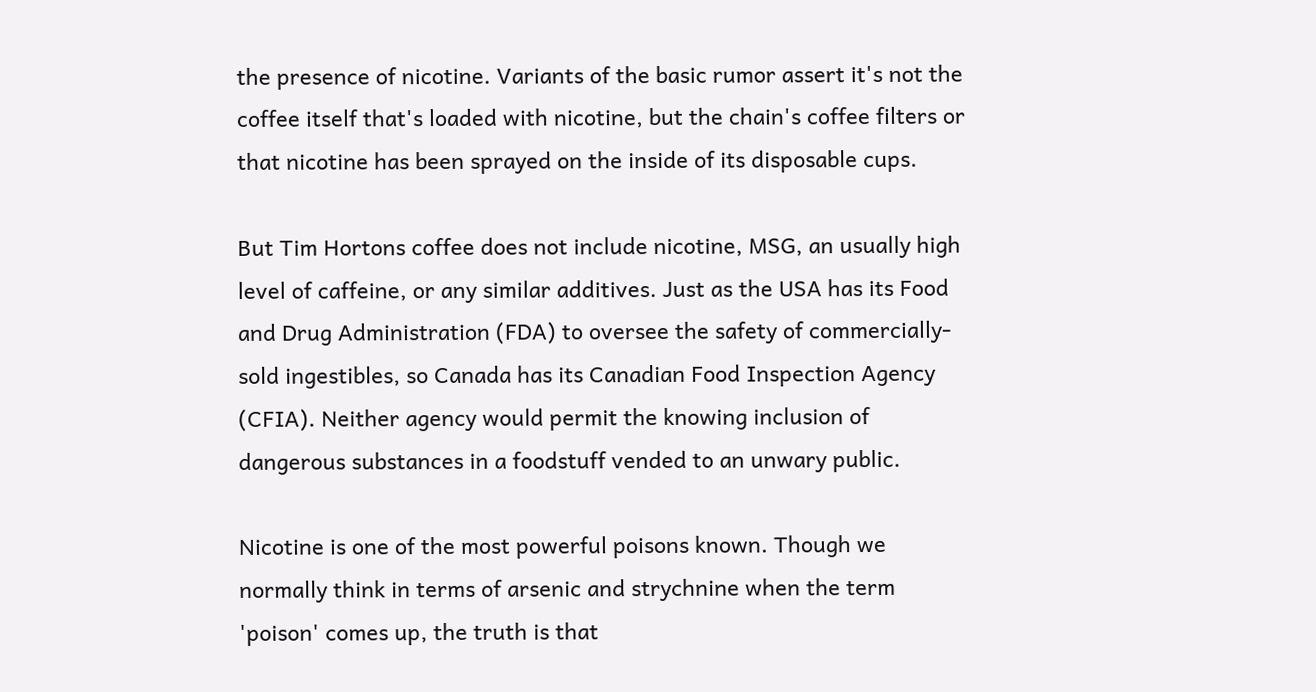the presence of nicotine. Variants of the basic rumor assert it's not the coffee itself that's loaded with nicotine, but the chain's coffee filters or that nicotine has been sprayed on the inside of its disposable cups.

But Tim Hortons coffee does not include nicotine, MSG, an usually high level of caffeine, or any similar additives. Just as the USA has its Food and Drug Administration (FDA) to oversee the safety of commercially-sold ingestibles, so Canada has its Canadian Food Inspection Agency (CFIA). Neither agency would permit the knowing inclusion of dangerous substances in a foodstuff vended to an unwary public.

Nicotine is one of the most powerful poisons known. Though we normally think in terms of arsenic and strychnine when the term 'poison' comes up, the truth is that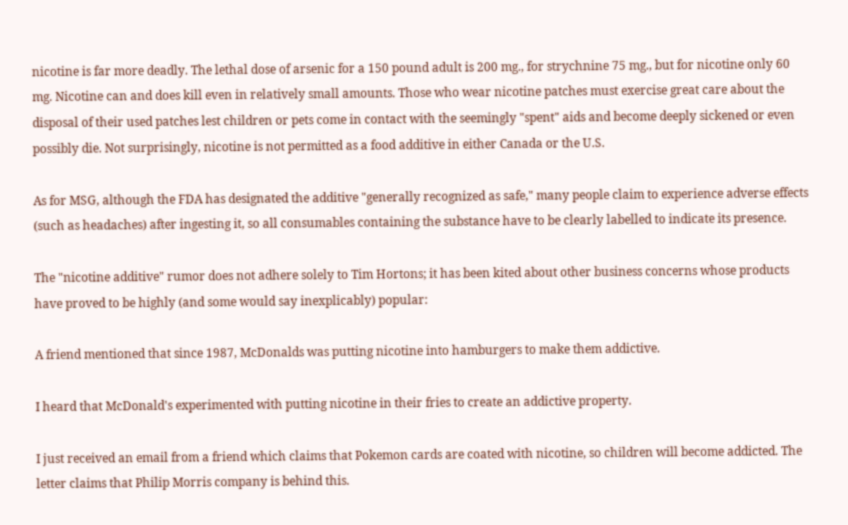nicotine is far more deadly. The lethal dose of arsenic for a 150 pound adult is 200 mg., for strychnine 75 mg., but for nicotine only 60 mg. Nicotine can and does kill even in relatively small amounts. Those who wear nicotine patches must exercise great care about the disposal of their used patches lest children or pets come in contact with the seemingly "spent" aids and become deeply sickened or even possibly die. Not surprisingly, nicotine is not permitted as a food additive in either Canada or the U.S.

As for MSG, although the FDA has designated the additive "generally recognized as safe," many people claim to experience adverse effects (such as headaches) after ingesting it, so all consumables containing the substance have to be clearly labelled to indicate its presence.

The "nicotine additive" rumor does not adhere solely to Tim Hortons; it has been kited about other business concerns whose products have proved to be highly (and some would say inexplicably) popular:

A friend mentioned that since 1987, McDonalds was putting nicotine into hamburgers to make them addictive.

I heard that McDonald's experimented with putting nicotine in their fries to create an addictive property.

I just received an email from a friend which claims that Pokemon cards are coated with nicotine, so children will become addicted. The letter claims that Philip Morris company is behind this.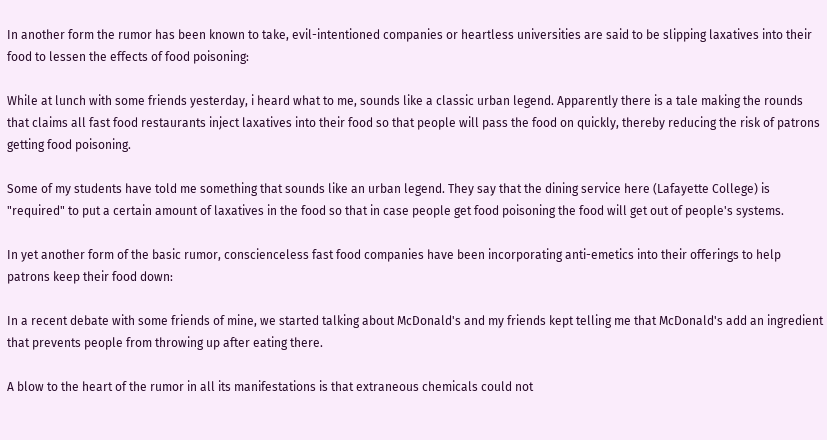In another form the rumor has been known to take, evil-intentioned companies or heartless universities are said to be slipping laxatives into their food to lessen the effects of food poisoning:

While at lunch with some friends yesterday, i heard what to me, sounds like a classic urban legend. Apparently there is a tale making the rounds that claims all fast food restaurants inject laxatives into their food so that people will pass the food on quickly, thereby reducing the risk of patrons getting food poisoning.

Some of my students have told me something that sounds like an urban legend. They say that the dining service here (Lafayette College) is "required" to put a certain amount of laxatives in the food so that in case people get food poisoning the food will get out of people's systems.

In yet another form of the basic rumor, conscienceless fast food companies have been incorporating anti-emetics into their offerings to help patrons keep their food down:

In a recent debate with some friends of mine, we started talking about McDonald's and my friends kept telling me that McDonald's add an ingredient that prevents people from throwing up after eating there.

A blow to the heart of the rumor in all its manifestations is that extraneous chemicals could not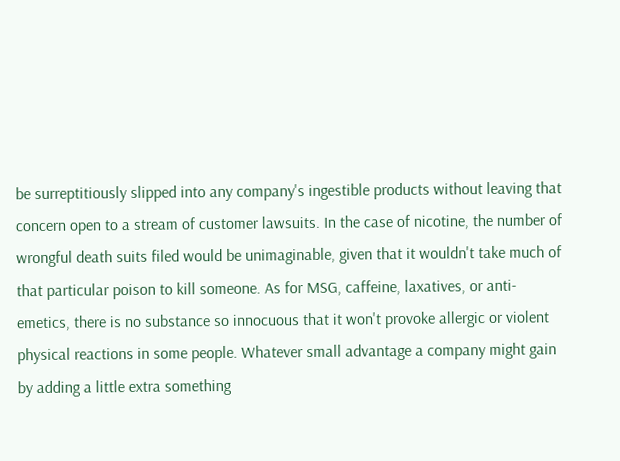be surreptitiously slipped into any company's ingestible products without leaving that concern open to a stream of customer lawsuits. In the case of nicotine, the number of wrongful death suits filed would be unimaginable, given that it wouldn't take much of that particular poison to kill someone. As for MSG, caffeine, laxatives, or anti-emetics, there is no substance so innocuous that it won't provoke allergic or violent physical reactions in some people. Whatever small advantage a company might gain by adding a little extra something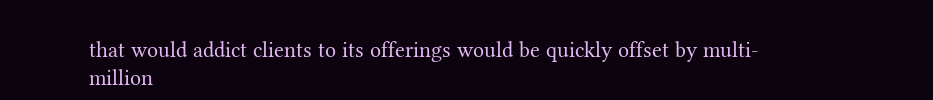that would addict clients to its offerings would be quickly offset by multi-million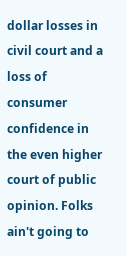dollar losses in civil court and a loss of consumer confidence in the even higher court of public opinion. Folks ain't going to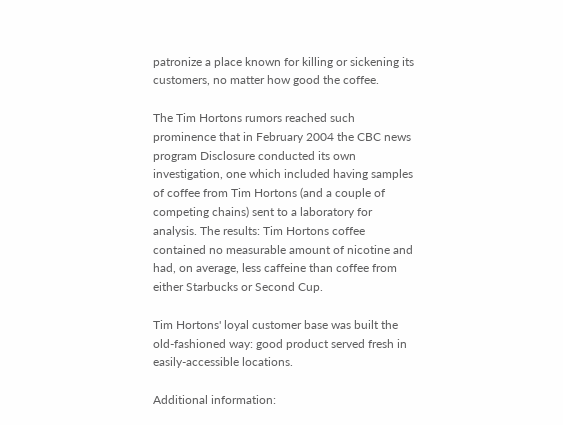patronize a place known for killing or sickening its customers, no matter how good the coffee.

The Tim Hortons rumors reached such prominence that in February 2004 the CBC news program Disclosure conducted its own investigation, one which included having samples of coffee from Tim Hortons (and a couple of competing chains) sent to a laboratory for analysis. The results: Tim Hortons coffee contained no measurable amount of nicotine and had, on average, less caffeine than coffee from either Starbucks or Second Cup.

Tim Hortons' loyal customer base was built the old-fashioned way: good product served fresh in easily-accessible locations.

Additional information: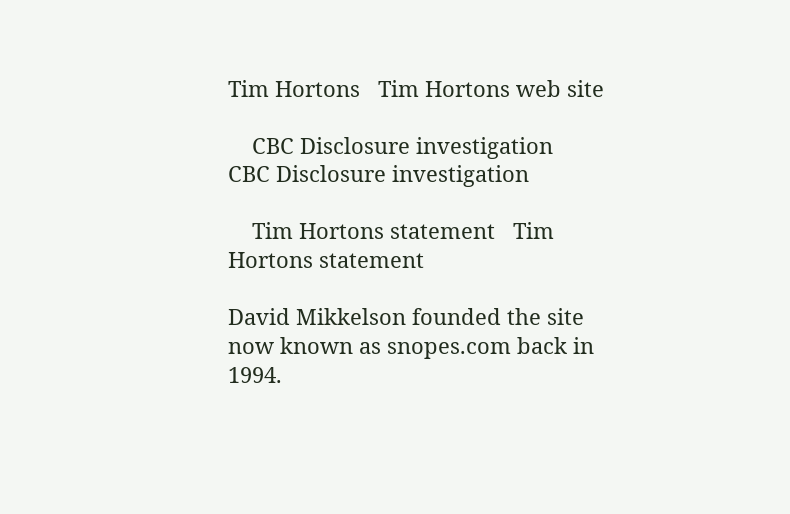Tim Hortons   Tim Hortons web site

    CBC Disclosure investigation   CBC Disclosure investigation

    Tim Hortons statement   Tim Hortons statement

David Mikkelson founded the site now known as snopes.com back in 1994.